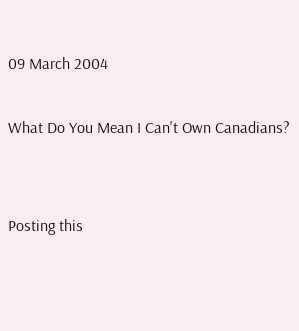09 March 2004

What Do You Mean I Can't Own Canadians?


Posting this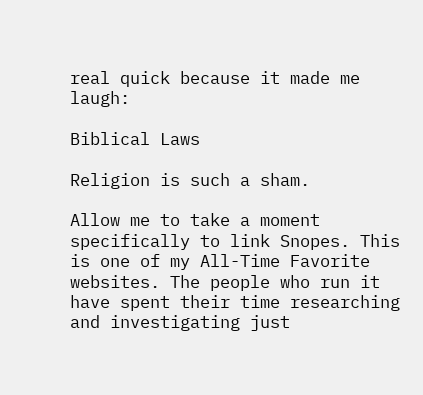real quick because it made me laugh:

Biblical Laws

Religion is such a sham.

Allow me to take a moment specifically to link Snopes. This is one of my All-Time Favorite websites. The people who run it have spent their time researching and investigating just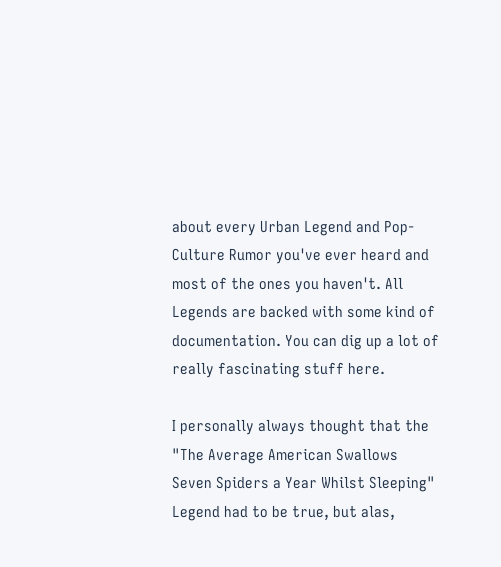about every Urban Legend and Pop-Culture Rumor you've ever heard and most of the ones you haven't. All Legends are backed with some kind of documentation. You can dig up a lot of really fascinating stuff here.

I personally always thought that the "The Average American Swallows Seven Spiders a Year Whilst Sleeping" Legend had to be true, but alas,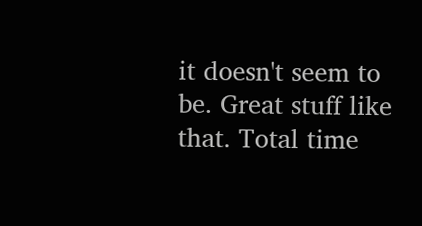it doesn't seem to be. Great stuff like that. Total time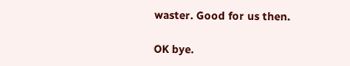waster. Good for us then.

OK bye.